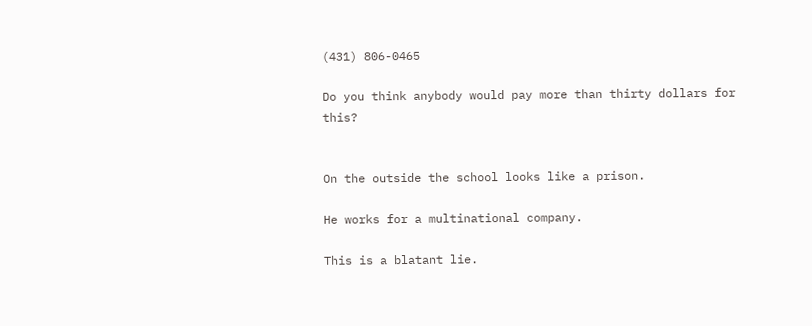(431) 806-0465

Do you think anybody would pay more than thirty dollars for this?


On the outside the school looks like a prison.

He works for a multinational company.

This is a blatant lie.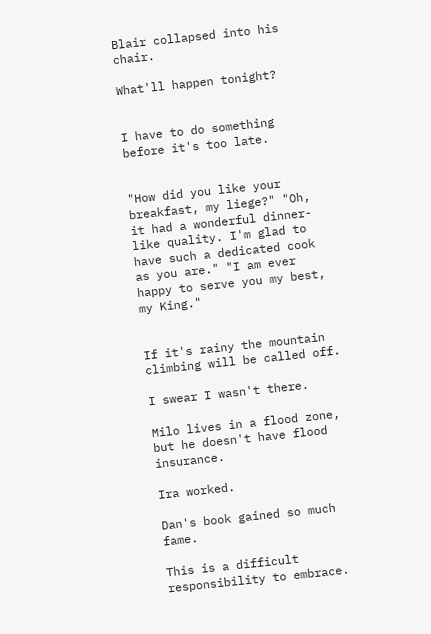Blair collapsed into his chair.

What'll happen tonight?


I have to do something before it's too late.


"How did you like your breakfast, my liege?" "Oh, it had a wonderful dinner-like quality. I'm glad to have such a dedicated cook as you are." "I am ever happy to serve you my best, my King."


If it's rainy the mountain climbing will be called off.

I swear I wasn't there.

Milo lives in a flood zone, but he doesn't have flood insurance.

Ira worked.

Dan's book gained so much fame.

This is a difficult responsibility to embrace.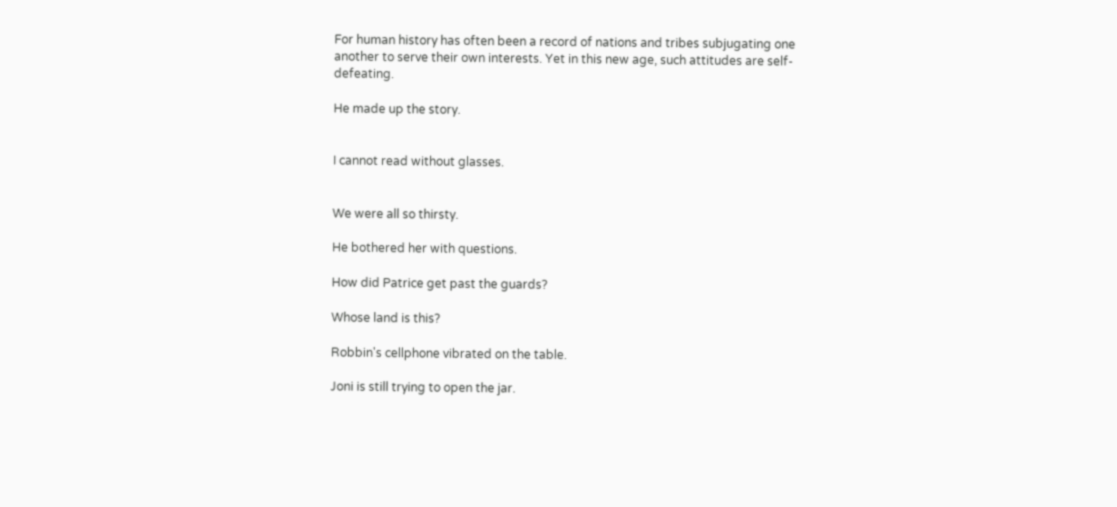For human history has often been a record of nations and tribes subjugating one another to serve their own interests. Yet in this new age, such attitudes are self-defeating.

He made up the story.


I cannot read without glasses.


We were all so thirsty.

He bothered her with questions.

How did Patrice get past the guards?

Whose land is this?

Robbin's cellphone vibrated on the table.

Joni is still trying to open the jar.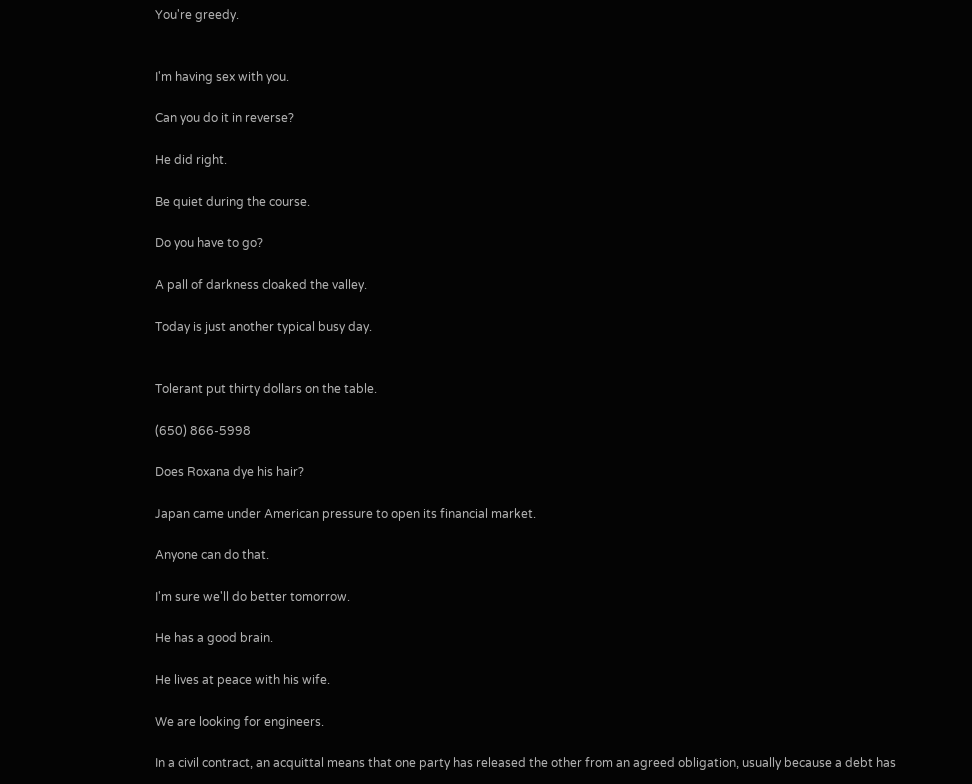You're greedy.


I'm having sex with you.

Can you do it in reverse?

He did right.

Be quiet during the course.

Do you have to go?

A pall of darkness cloaked the valley.

Today is just another typical busy day.


Tolerant put thirty dollars on the table.

(650) 866-5998

Does Roxana dye his hair?

Japan came under American pressure to open its financial market.

Anyone can do that.

I'm sure we'll do better tomorrow.

He has a good brain.

He lives at peace with his wife.

We are looking for engineers.

In a civil contract, an acquittal means that one party has released the other from an agreed obligation, usually because a debt has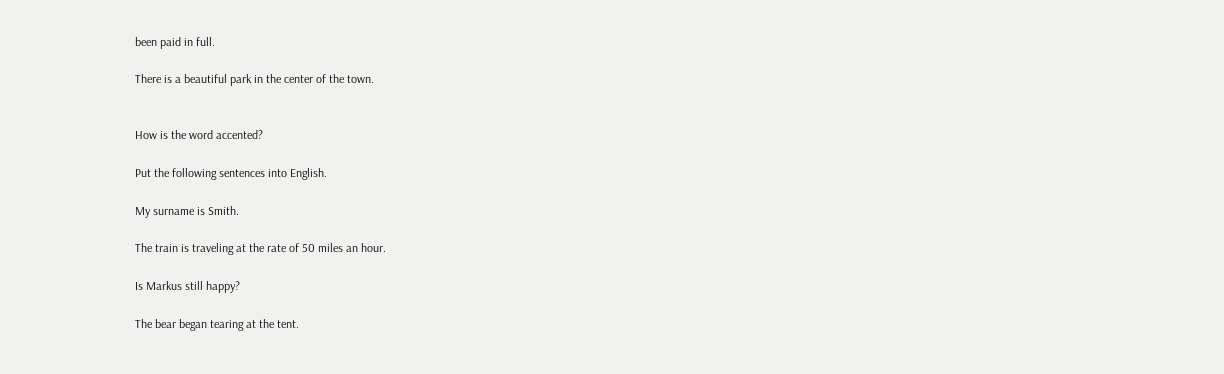been paid in full.

There is a beautiful park in the center of the town.


How is the word accented?

Put the following sentences into English.

My surname is Smith.

The train is traveling at the rate of 50 miles an hour.

Is Markus still happy?

The bear began tearing at the tent.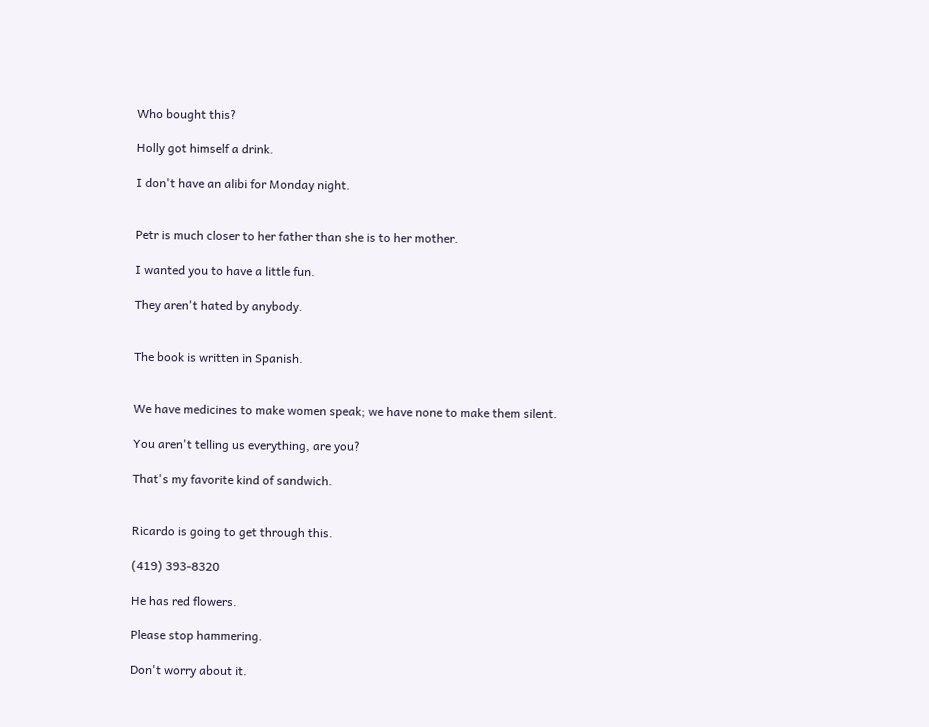Who bought this?

Holly got himself a drink.

I don't have an alibi for Monday night.


Petr is much closer to her father than she is to her mother.

I wanted you to have a little fun.

They aren't hated by anybody.


The book is written in Spanish.


We have medicines to make women speak; we have none to make them silent.

You aren't telling us everything, are you?

That's my favorite kind of sandwich.


Ricardo is going to get through this.

(419) 393-8320

He has red flowers.

Please stop hammering.

Don't worry about it.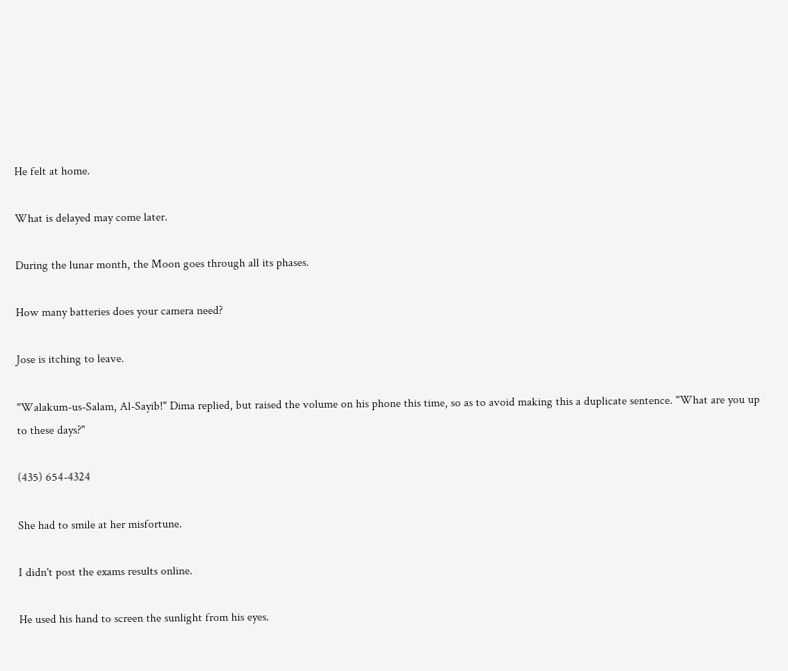He felt at home.

What is delayed may come later.

During the lunar month, the Moon goes through all its phases.

How many batteries does your camera need?

Jose is itching to leave.

"Walakum-us-Salam, Al-Sayib!" Dima replied, but raised the volume on his phone this time, so as to avoid making this a duplicate sentence. "What are you up to these days?"

(435) 654-4324

She had to smile at her misfortune.

I didn't post the exams results online.

He used his hand to screen the sunlight from his eyes.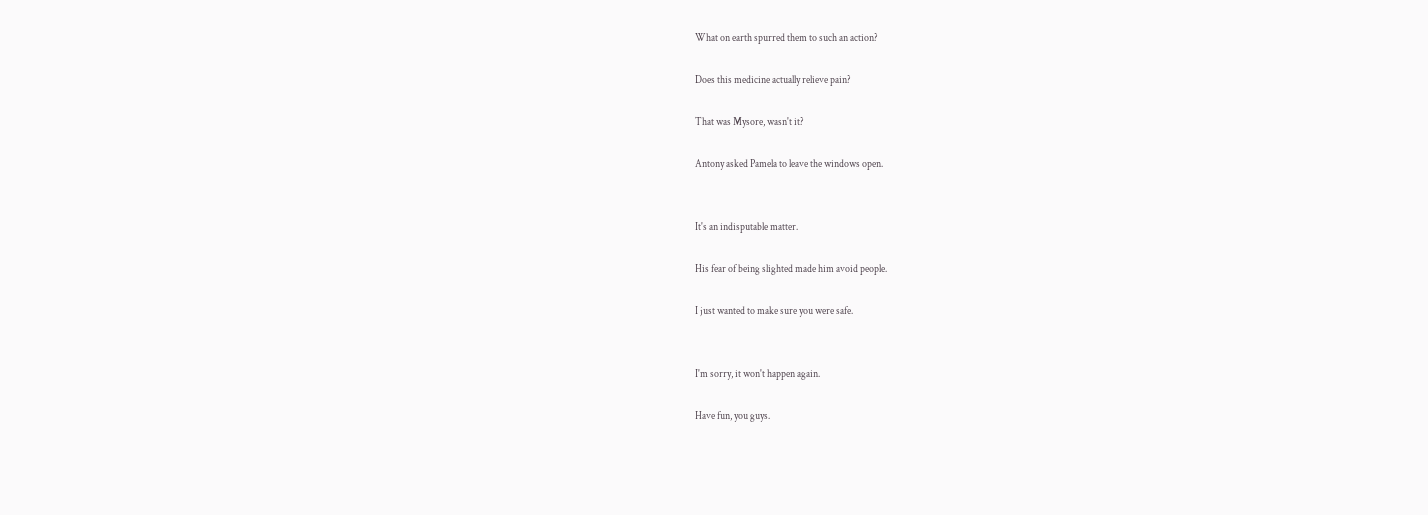What on earth spurred them to such an action?

Does this medicine actually relieve pain?

That was Mysore, wasn't it?

Antony asked Pamela to leave the windows open.


It's an indisputable matter.

His fear of being slighted made him avoid people.

I just wanted to make sure you were safe.


I'm sorry, it won't happen again.

Have fun, you guys.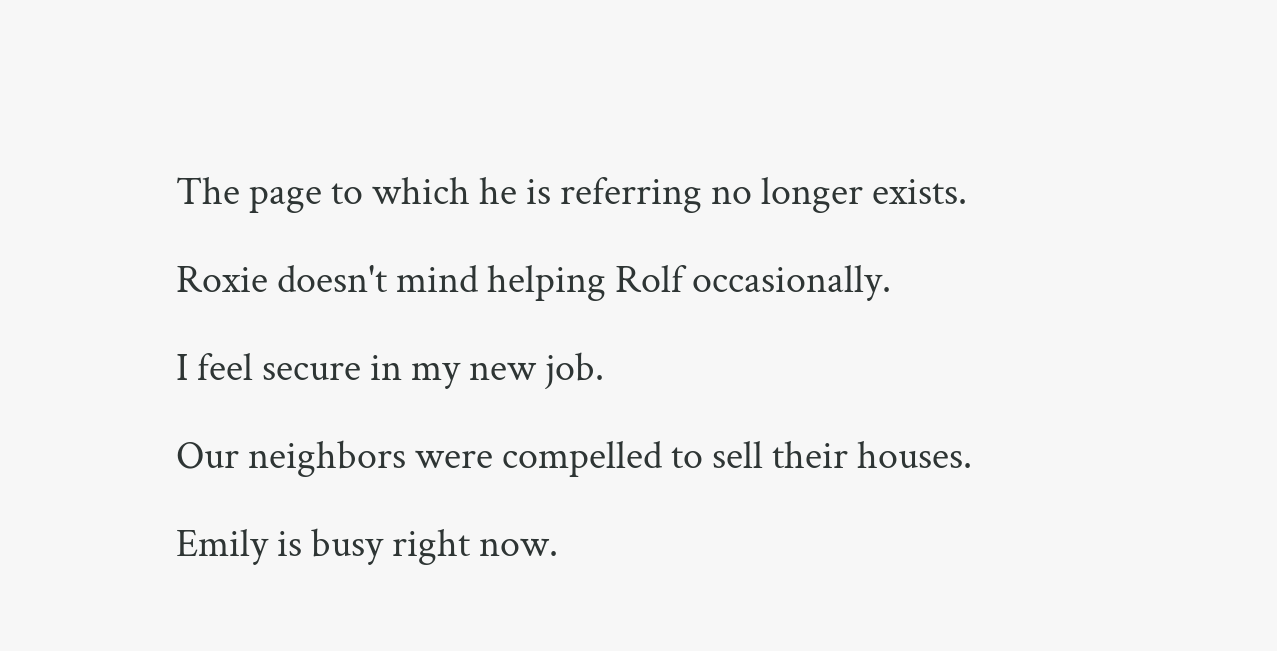The page to which he is referring no longer exists.

Roxie doesn't mind helping Rolf occasionally.

I feel secure in my new job.

Our neighbors were compelled to sell their houses.

Emily is busy right now.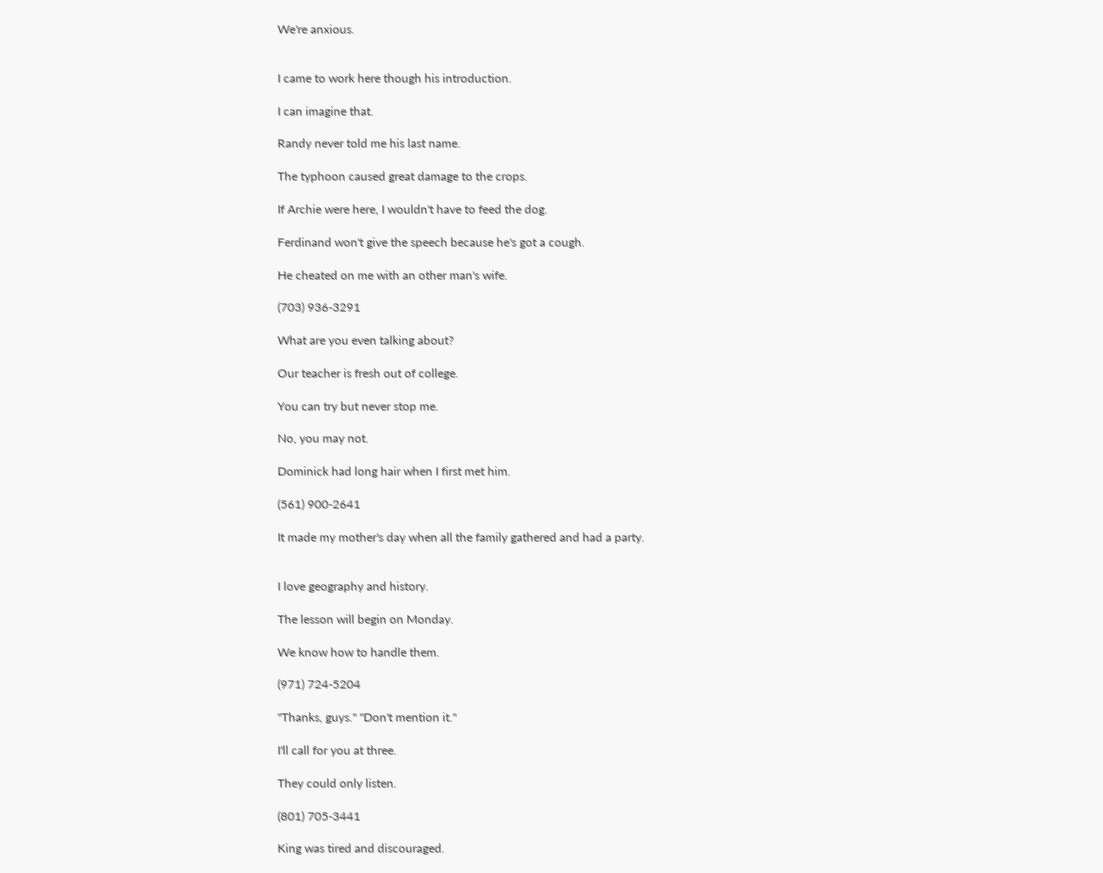We're anxious.


I came to work here though his introduction.

I can imagine that.

Randy never told me his last name.

The typhoon caused great damage to the crops.

If Archie were here, I wouldn't have to feed the dog.

Ferdinand won't give the speech because he's got a cough.

He cheated on me with an other man's wife.

(703) 936-3291

What are you even talking about?

Our teacher is fresh out of college.

You can try but never stop me.

No, you may not.

Dominick had long hair when I first met him.

(561) 900-2641

It made my mother's day when all the family gathered and had a party.


I love geography and history.

The lesson will begin on Monday.

We know how to handle them.

(971) 724-5204

"Thanks, guys." "Don't mention it."

I'll call for you at three.

They could only listen.

(801) 705-3441

King was tired and discouraged.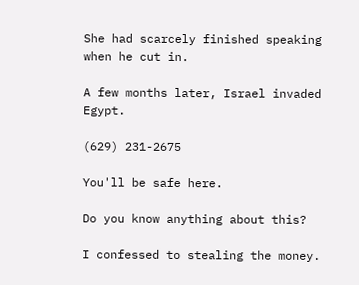She had scarcely finished speaking when he cut in.

A few months later, Israel invaded Egypt.

(629) 231-2675

You'll be safe here.

Do you know anything about this?

I confessed to stealing the money.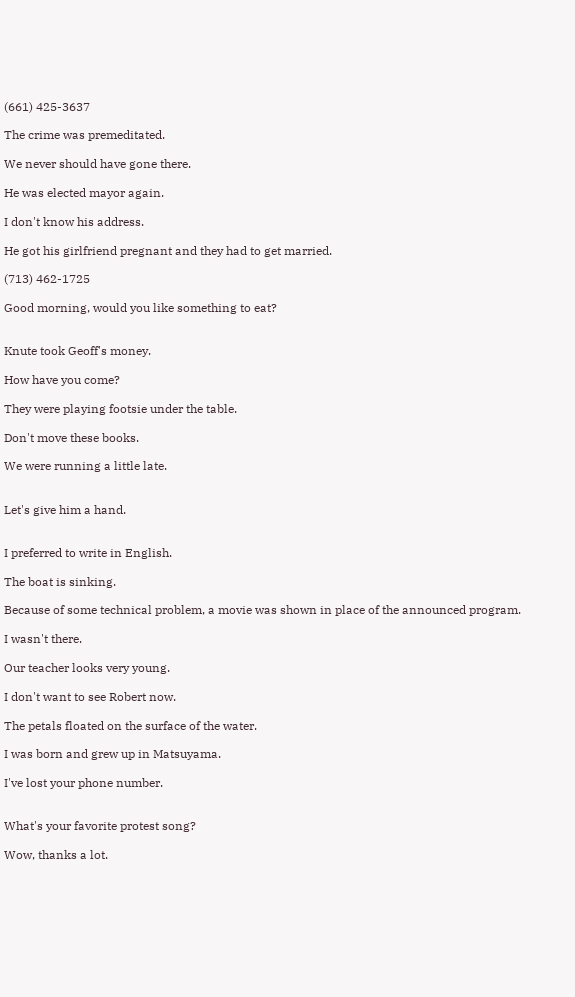(661) 425-3637

The crime was premeditated.

We never should have gone there.

He was elected mayor again.

I don't know his address.

He got his girlfriend pregnant and they had to get married.

(713) 462-1725

Good morning, would you like something to eat?


Knute took Geoff's money.

How have you come?

They were playing footsie under the table.

Don't move these books.

We were running a little late.


Let's give him a hand.


I preferred to write in English.

The boat is sinking.

Because of some technical problem, a movie was shown in place of the announced program.

I wasn't there.

Our teacher looks very young.

I don't want to see Robert now.

The petals floated on the surface of the water.

I was born and grew up in Matsuyama.

I've lost your phone number.


What's your favorite protest song?

Wow, thanks a lot.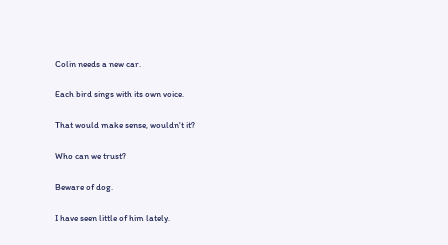Colin needs a new car.

Each bird sings with its own voice.

That would make sense, wouldn't it?

Who can we trust?

Beware of dog.

I have seen little of him lately.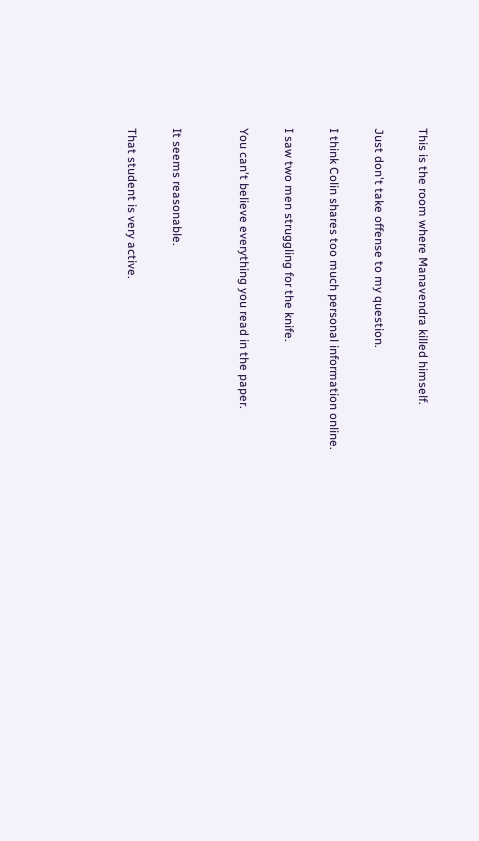This is the room where Manavendra killed himself.

Just don't take offense to my question.

I think Colin shares too much personal information online.

I saw two men struggling for the knife.

You can't believe everything you read in the paper.


It seems reasonable.

That student is very active.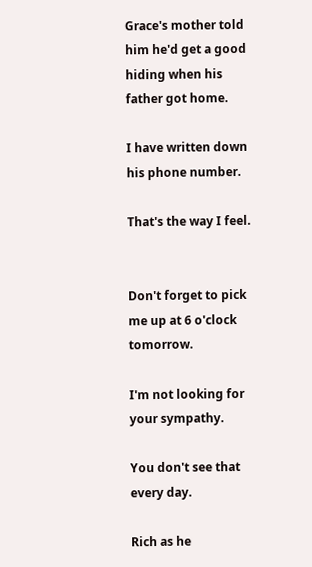Grace's mother told him he'd get a good hiding when his father got home.

I have written down his phone number.

That's the way I feel.


Don't forget to pick me up at 6 o'clock tomorrow.

I'm not looking for your sympathy.

You don't see that every day.

Rich as he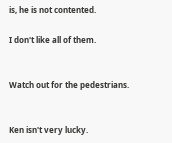is, he is not contented.

I don't like all of them.


Watch out for the pedestrians.


Ken isn't very lucky.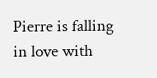Pierre is falling in love with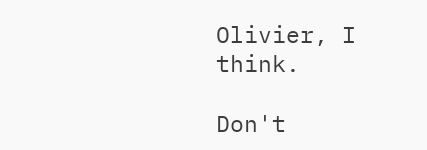Olivier, I think.

Don't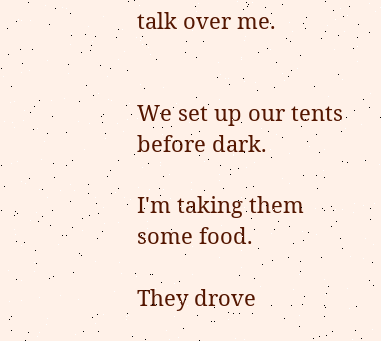talk over me.


We set up our tents before dark.

I'm taking them some food.

They drove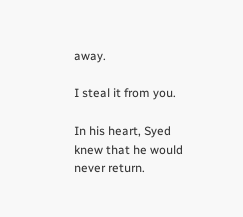away.

I steal it from you.

In his heart, Syed knew that he would never return.